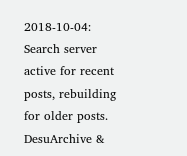2018-10-04: Search server active for recent posts, rebuilding for older posts. DesuArchive &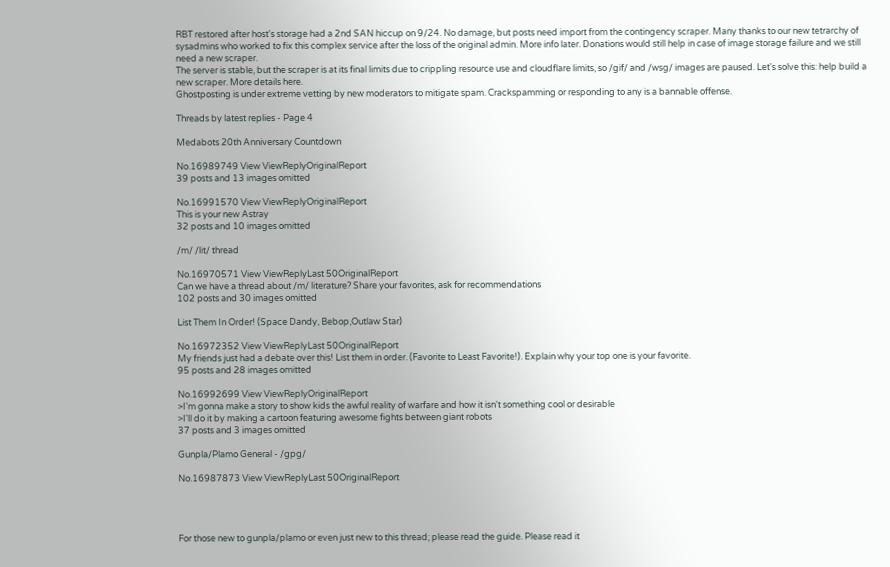RBT restored after host's storage had a 2nd SAN hiccup on 9/24. No damage, but posts need import from the contingency scraper. Many thanks to our new tetrarchy of sysadmins who worked to fix this complex service after the loss of the original admin. More info later. Donations would still help in case of image storage failure and we still need a new scraper.
The server is stable, but the scraper is at its final limits due to crippling resource use and cloudflare limits, so /gif/ and /wsg/ images are paused. Let's solve this: help build a new scraper. More details here.
Ghostposting is under extreme vetting by new moderators to mitigate spam. Crackspamming or responding to any is a bannable offense.

Threads by latest replies - Page 4

Medabots 20th Anniversary Countdown

No.16989749 View ViewReplyOriginalReport
39 posts and 13 images omitted

No.16991570 View ViewReplyOriginalReport
This is your new Astray
32 posts and 10 images omitted

/m/ /lit/ thread

No.16970571 View ViewReplyLast 50OriginalReport
Can we have a thread about /m/ literature? Share your favorites, ask for recommendations
102 posts and 30 images omitted

List Them In Order! (Space Dandy, Bebop,Outlaw Star)

No.16972352 View ViewReplyLast 50OriginalReport
My friends just had a debate over this! List them in order. (Favorite to Least Favorite!). Explain why your top one is your favorite.
95 posts and 28 images omitted

No.16992699 View ViewReplyOriginalReport
>I'm gonna make a story to show kids the awful reality of warfare and how it isn't something cool or desirable
>I'll do it by making a cartoon featuring awesome fights between giant robots
37 posts and 3 images omitted

Gunpla/Plamo General - /gpg/

No.16987873 View ViewReplyLast 50OriginalReport




For those new to gunpla/plamo or even just new to this thread; please read the guide. Please read it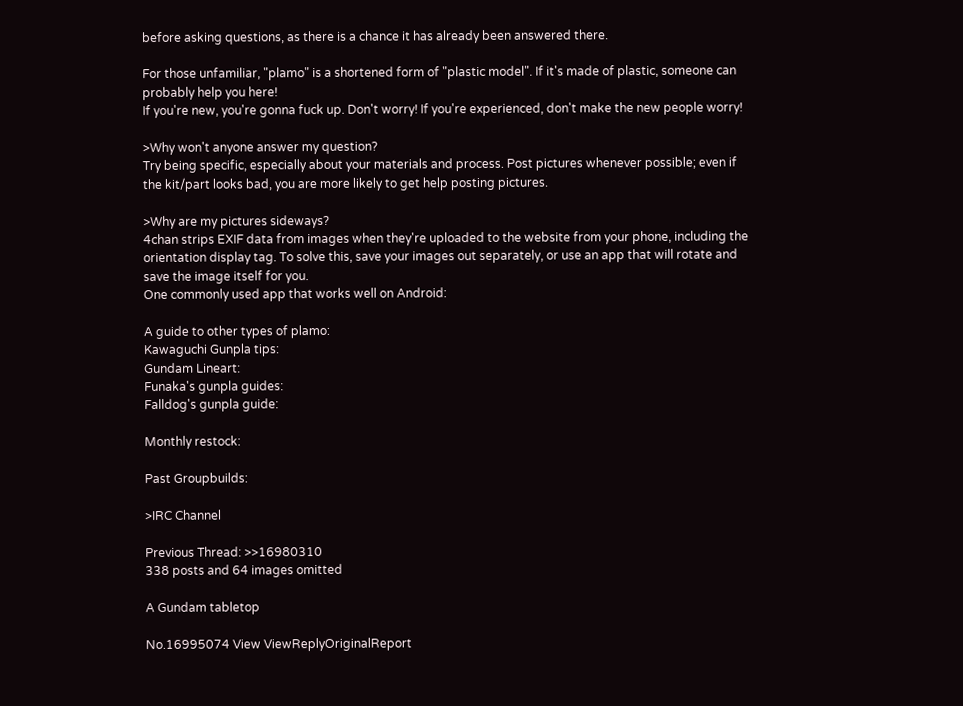before asking questions, as there is a chance it has already been answered there.

For those unfamiliar, "plamo" is a shortened form of "plastic model". If it's made of plastic, someone can probably help you here!
If you're new, you're gonna fuck up. Don't worry! If you're experienced, don't make the new people worry!

>Why won't anyone answer my question?
Try being specific, especially about your materials and process. Post pictures whenever possible; even if the kit/part looks bad, you are more likely to get help posting pictures.

>Why are my pictures sideways?
4chan strips EXIF data from images when they're uploaded to the website from your phone, including the orientation display tag. To solve this, save your images out separately, or use an app that will rotate and save the image itself for you.
One commonly used app that works well on Android:

A guide to other types of plamo:
Kawaguchi Gunpla tips:
Gundam Lineart:
Funaka's gunpla guides:
Falldog's gunpla guide:

Monthly restock:

Past Groupbuilds:

>IRC Channel

Previous Thread: >>16980310
338 posts and 64 images omitted

A Gundam tabletop

No.16995074 View ViewReplyOriginalReport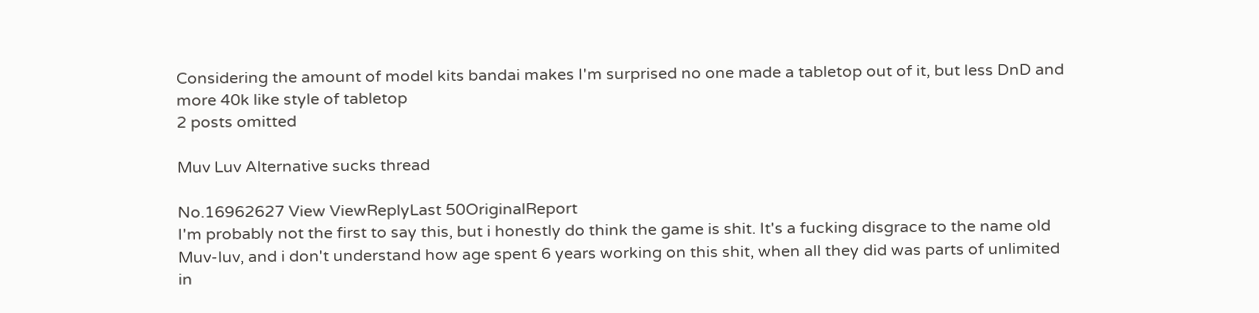Considering the amount of model kits bandai makes I'm surprised no one made a tabletop out of it, but less DnD and more 40k like style of tabletop
2 posts omitted

Muv Luv Alternative sucks thread

No.16962627 View ViewReplyLast 50OriginalReport
I'm probably not the first to say this, but i honestly do think the game is shit. It's a fucking disgrace to the name old Muv-luv, and i don't understand how age spent 6 years working on this shit, when all they did was parts of unlimited in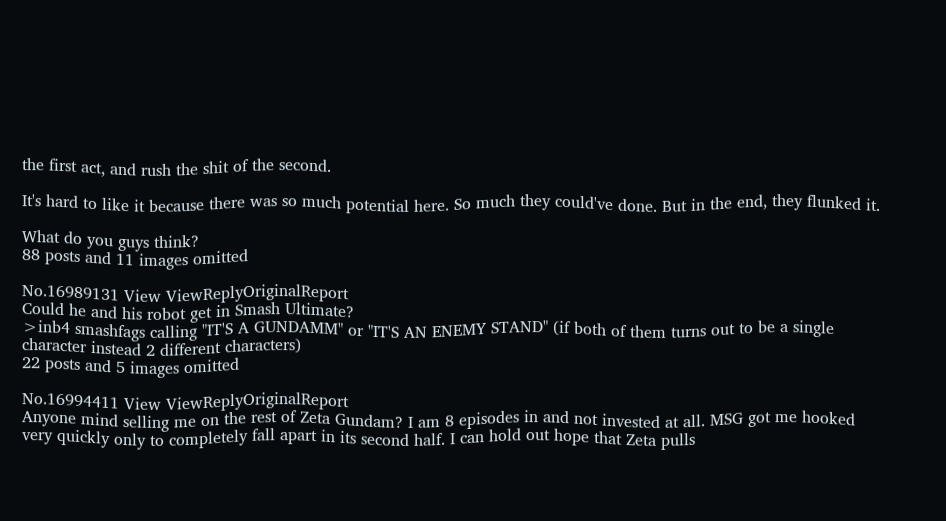the first act, and rush the shit of the second.

It's hard to like it because there was so much potential here. So much they could've done. But in the end, they flunked it.

What do you guys think?
88 posts and 11 images omitted

No.16989131 View ViewReplyOriginalReport
Could he and his robot get in Smash Ultimate?
>inb4 smashfags calling "IT'S A GUNDAMM" or "IT'S AN ENEMY STAND" (if both of them turns out to be a single character instead 2 different characters)
22 posts and 5 images omitted

No.16994411 View ViewReplyOriginalReport
Anyone mind selling me on the rest of Zeta Gundam? I am 8 episodes in and not invested at all. MSG got me hooked very quickly only to completely fall apart in its second half. I can hold out hope that Zeta pulls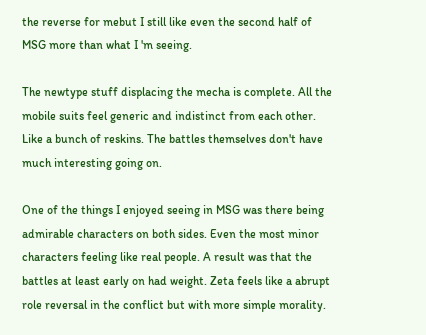the reverse for mebut I still like even the second half of MSG more than what I 'm seeing.

The newtype stuff displacing the mecha is complete. All the mobile suits feel generic and indistinct from each other. Like a bunch of reskins. The battles themselves don't have much interesting going on.

One of the things I enjoyed seeing in MSG was there being admirable characters on both sides. Even the most minor characters feeling like real people. A result was that the battles at least early on had weight. Zeta feels like a abrupt role reversal in the conflict but with more simple morality.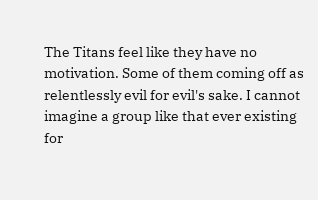The Titans feel like they have no motivation. Some of them coming off as relentlessly evil for evil's sake. I cannot imagine a group like that ever existing for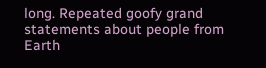long. Repeated goofy grand statements about people from Earth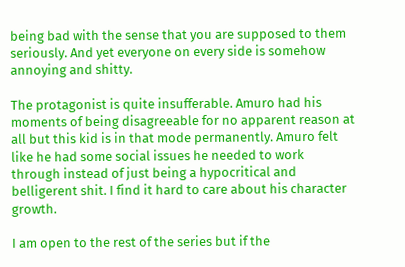being bad with the sense that you are supposed to them seriously. And yet everyone on every side is somehow annoying and shitty.

The protagonist is quite insufferable. Amuro had his moments of being disagreeable for no apparent reason at all but this kid is in that mode permanently. Amuro felt like he had some social issues he needed to work through instead of just being a hypocritical and belligerent shit. I find it hard to care about his character growth.

I am open to the rest of the series but if the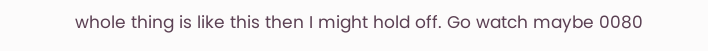whole thing is like this then I might hold off. Go watch maybe 0080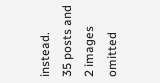instead.
35 posts and 2 images omitted